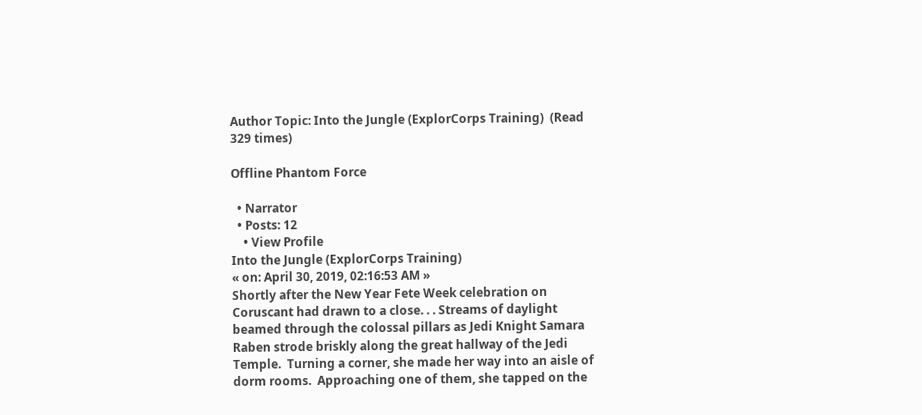Author Topic: Into the Jungle (ExplorCorps Training)  (Read 329 times)

Offline Phantom Force

  • Narrator
  • Posts: 12
    • View Profile
Into the Jungle (ExplorCorps Training)
« on: April 30, 2019, 02:16:53 AM »
Shortly after the New Year Fete Week celebration on Coruscant had drawn to a close. . . Streams of daylight beamed through the colossal pillars as Jedi Knight Samara Raben strode briskly along the great hallway of the Jedi Temple.  Turning a corner, she made her way into an aisle of dorm rooms.  Approaching one of them, she tapped on the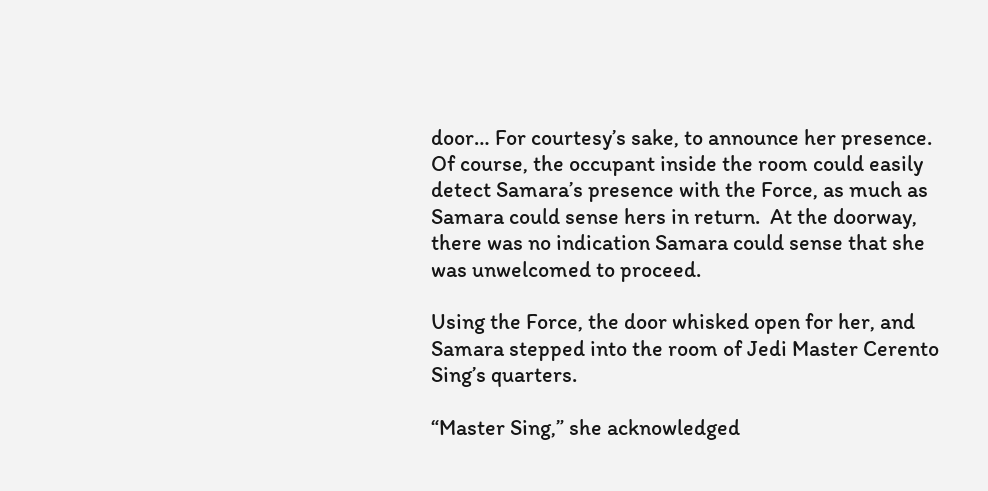door… For courtesy’s sake, to announce her presence.  Of course, the occupant inside the room could easily detect Samara’s presence with the Force, as much as Samara could sense hers in return.  At the doorway, there was no indication Samara could sense that she was unwelcomed to proceed.

Using the Force, the door whisked open for her, and Samara stepped into the room of Jedi Master Cerento Sing’s quarters.

“Master Sing,” she acknowledged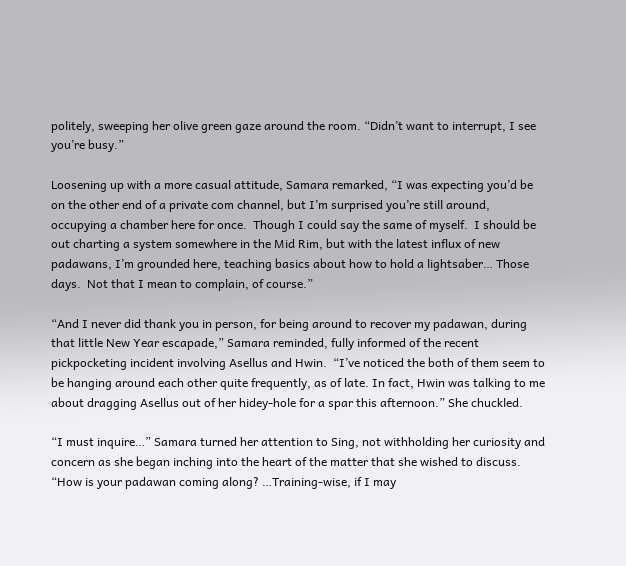politely, sweeping her olive green gaze around the room. “Didn’t want to interrupt, I see you’re busy.”

Loosening up with a more casual attitude, Samara remarked, “I was expecting you’d be on the other end of a private com channel, but I’m surprised you’re still around, occupying a chamber here for once.  Though I could say the same of myself.  I should be out charting a system somewhere in the Mid Rim, but with the latest influx of new padawans, I’m grounded here, teaching basics about how to hold a lightsaber… Those days.  Not that I mean to complain, of course.”

“And I never did thank you in person, for being around to recover my padawan, during that little New Year escapade,” Samara reminded, fully informed of the recent pickpocketing incident involving Asellus and Hwin.  “I’ve noticed the both of them seem to be hanging around each other quite frequently, as of late. In fact, Hwin was talking to me about dragging Asellus out of her hidey-hole for a spar this afternoon.” She chuckled.

“I must inquire…” Samara turned her attention to Sing, not withholding her curiosity and concern as she began inching into the heart of the matter that she wished to discuss. “How is your padawan coming along? …Training-wise, if I may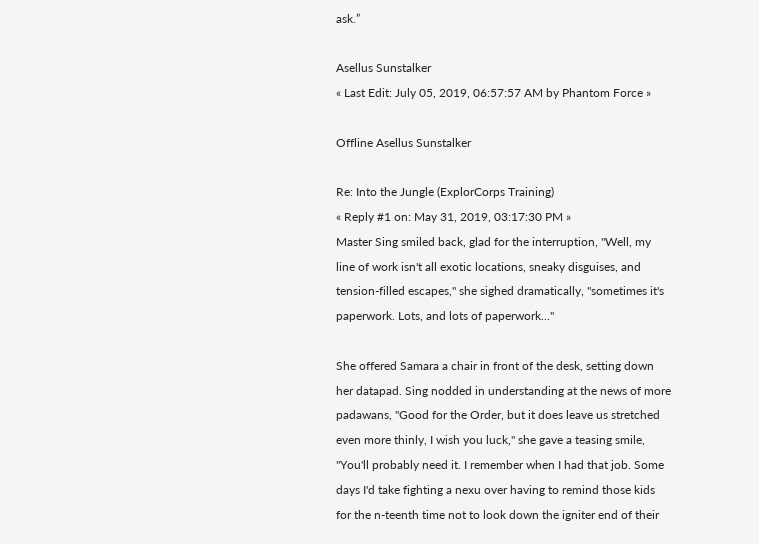ask.”

Asellus Sunstalker
« Last Edit: July 05, 2019, 06:57:57 AM by Phantom Force »

Offline Asellus Sunstalker

Re: Into the Jungle (ExplorCorps Training)
« Reply #1 on: May 31, 2019, 03:17:30 PM »
Master Sing smiled back, glad for the interruption, "Well, my line of work isn't all exotic locations, sneaky disguises, and tension-filled escapes," she sighed dramatically, "sometimes it's paperwork. Lots, and lots of paperwork..."

She offered Samara a chair in front of the desk, setting down her datapad. Sing nodded in understanding at the news of more padawans, "Good for the Order, but it does leave us stretched even more thinly, I wish you luck," she gave a teasing smile, "You'll probably need it. I remember when I had that job. Some days I'd take fighting a nexu over having to remind those kids for the n-teenth time not to look down the igniter end of their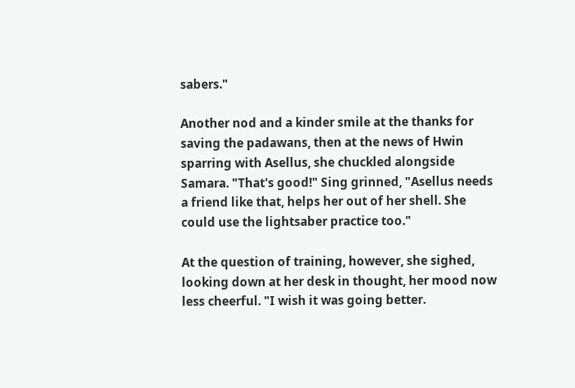sabers."

Another nod and a kinder smile at the thanks for saving the padawans, then at the news of Hwin sparring with Asellus, she chuckled alongside Samara. "That's good!" Sing grinned, "Asellus needs a friend like that, helps her out of her shell. She could use the lightsaber practice too."

At the question of training, however, she sighed, looking down at her desk in thought, her mood now less cheerful. "I wish it was going better.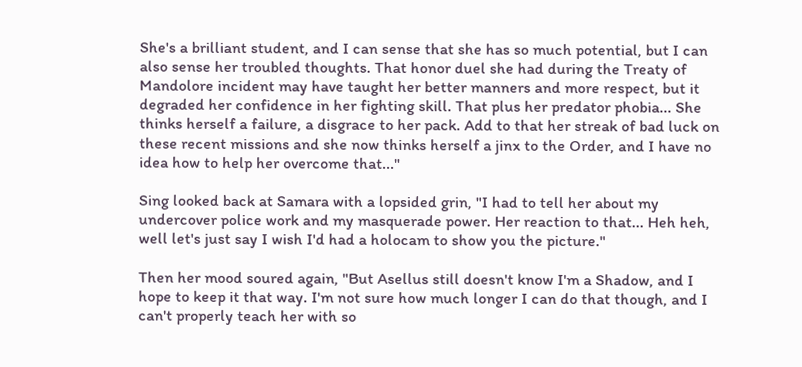She's a brilliant student, and I can sense that she has so much potential, but I can also sense her troubled thoughts. That honor duel she had during the Treaty of Mandolore incident may have taught her better manners and more respect, but it degraded her confidence in her fighting skill. That plus her predator phobia... She thinks herself a failure, a disgrace to her pack. Add to that her streak of bad luck on these recent missions and she now thinks herself a jinx to the Order, and I have no idea how to help her overcome that..."

Sing looked back at Samara with a lopsided grin, "I had to tell her about my undercover police work and my masquerade power. Her reaction to that... Heh heh, well let's just say I wish I'd had a holocam to show you the picture."

Then her mood soured again, "But Asellus still doesn't know I'm a Shadow, and I hope to keep it that way. I'm not sure how much longer I can do that though, and I can't properly teach her with so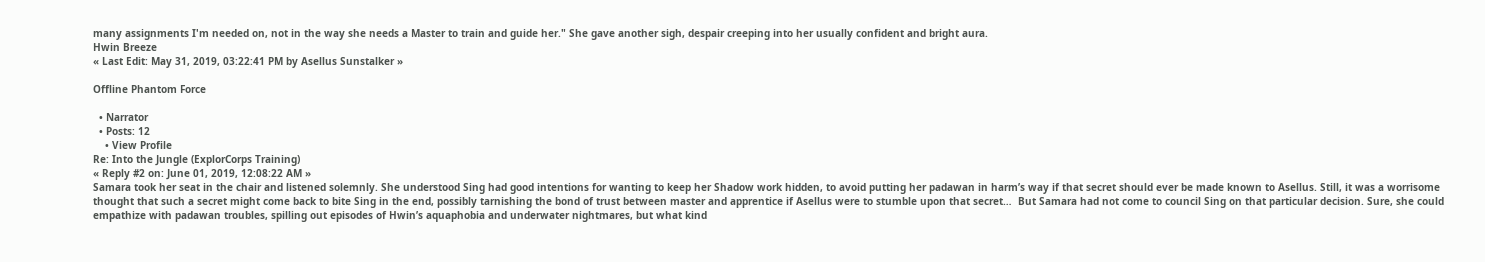many assignments I'm needed on, not in the way she needs a Master to train and guide her." She gave another sigh, despair creeping into her usually confident and bright aura.
Hwin Breeze
« Last Edit: May 31, 2019, 03:22:41 PM by Asellus Sunstalker »

Offline Phantom Force

  • Narrator
  • Posts: 12
    • View Profile
Re: Into the Jungle (ExplorCorps Training)
« Reply #2 on: June 01, 2019, 12:08:22 AM »
Samara took her seat in the chair and listened solemnly. She understood Sing had good intentions for wanting to keep her Shadow work hidden, to avoid putting her padawan in harm’s way if that secret should ever be made known to Asellus. Still, it was a worrisome thought that such a secret might come back to bite Sing in the end, possibly tarnishing the bond of trust between master and apprentice if Asellus were to stumble upon that secret…  But Samara had not come to council Sing on that particular decision. Sure, she could empathize with padawan troubles, spilling out episodes of Hwin’s aquaphobia and underwater nightmares, but what kind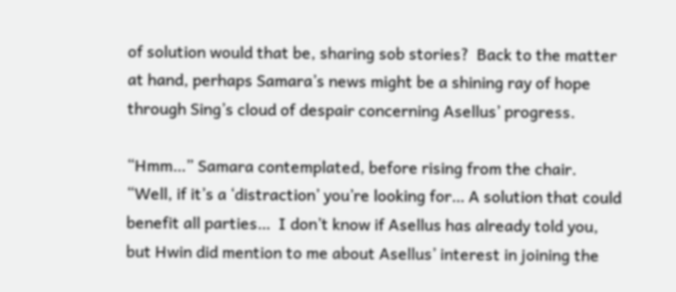of solution would that be, sharing sob stories?  Back to the matter at hand, perhaps Samara’s news might be a shining ray of hope through Sing’s cloud of despair concerning Asellus’ progress.

“Hmm…” Samara contemplated, before rising from the chair. “Well, if it’s a ‘distraction’ you’re looking for… A solution that could benefit all parties…  I don’t know if Asellus has already told you, but Hwin did mention to me about Asellus’ interest in joining the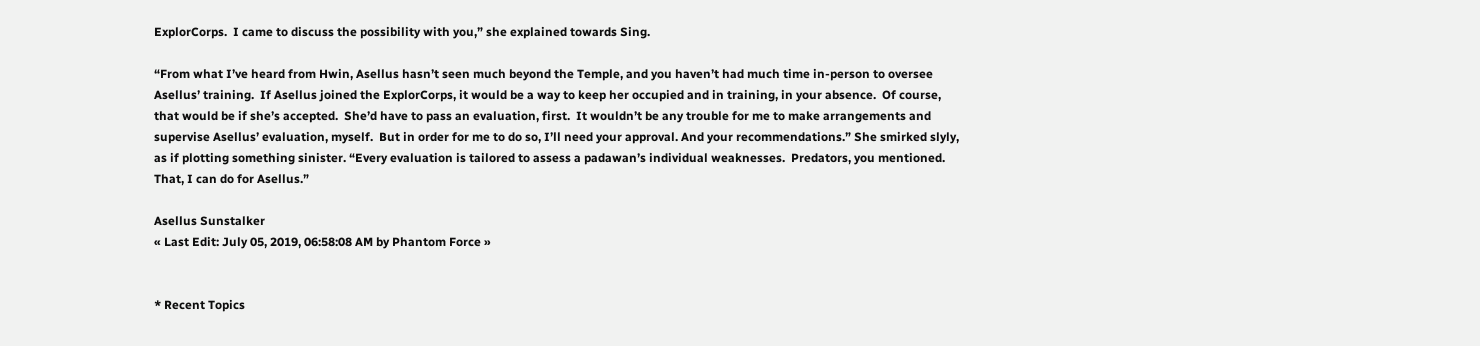ExplorCorps.  I came to discuss the possibility with you,” she explained towards Sing.

“From what I’ve heard from Hwin, Asellus hasn’t seen much beyond the Temple, and you haven’t had much time in-person to oversee Asellus’ training.  If Asellus joined the ExplorCorps, it would be a way to keep her occupied and in training, in your absence.  Of course, that would be if she’s accepted.  She’d have to pass an evaluation, first.  It wouldn’t be any trouble for me to make arrangements and supervise Asellus’ evaluation, myself.  But in order for me to do so, I’ll need your approval. And your recommendations.” She smirked slyly, as if plotting something sinister. “Every evaluation is tailored to assess a padawan’s individual weaknesses.  Predators, you mentioned.  That, I can do for Asellus.”

Asellus Sunstalker
« Last Edit: July 05, 2019, 06:58:08 AM by Phantom Force »


* Recent Topics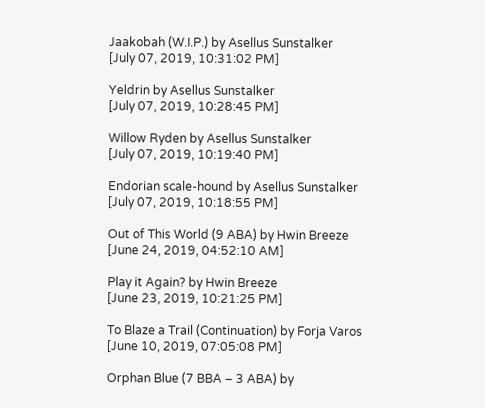Jaakobah (W.I.P.) by Asellus Sunstalker
[July 07, 2019, 10:31:02 PM]

Yeldrin by Asellus Sunstalker
[July 07, 2019, 10:28:45 PM]

Willow Ryden by Asellus Sunstalker
[July 07, 2019, 10:19:40 PM]

Endorian scale-hound by Asellus Sunstalker
[July 07, 2019, 10:18:55 PM]

Out of This World (9 ABA) by Hwin Breeze
[June 24, 2019, 04:52:10 AM]

Play it Again? by Hwin Breeze
[June 23, 2019, 10:21:25 PM]

To Blaze a Trail (Continuation) by Forja Varos
[June 10, 2019, 07:05:08 PM]

Orphan Blue (7 BBA – 3 ABA) by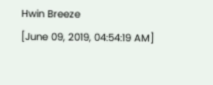Hwin Breeze
[June 09, 2019, 04:54:19 AM]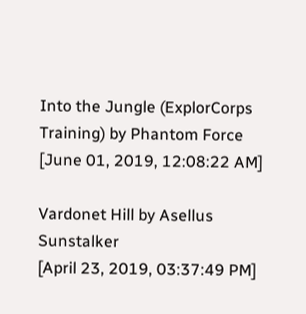Into the Jungle (ExplorCorps Training) by Phantom Force
[June 01, 2019, 12:08:22 AM]

Vardonet Hill by Asellus Sunstalker
[April 23, 2019, 03:37:49 PM]